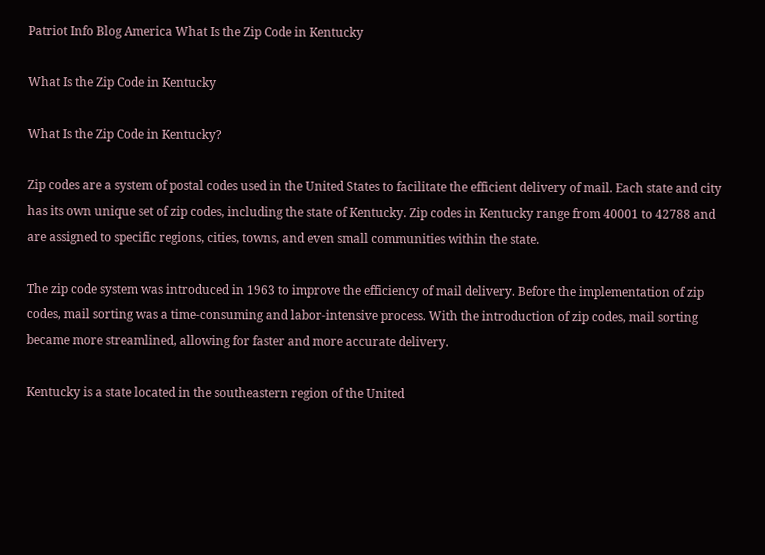Patriot Info Blog America What Is the Zip Code in Kentucky

What Is the Zip Code in Kentucky

What Is the Zip Code in Kentucky?

Zip codes are a system of postal codes used in the United States to facilitate the efficient delivery of mail. Each state and city has its own unique set of zip codes, including the state of Kentucky. Zip codes in Kentucky range from 40001 to 42788 and are assigned to specific regions, cities, towns, and even small communities within the state.

The zip code system was introduced in 1963 to improve the efficiency of mail delivery. Before the implementation of zip codes, mail sorting was a time-consuming and labor-intensive process. With the introduction of zip codes, mail sorting became more streamlined, allowing for faster and more accurate delivery.

Kentucky is a state located in the southeastern region of the United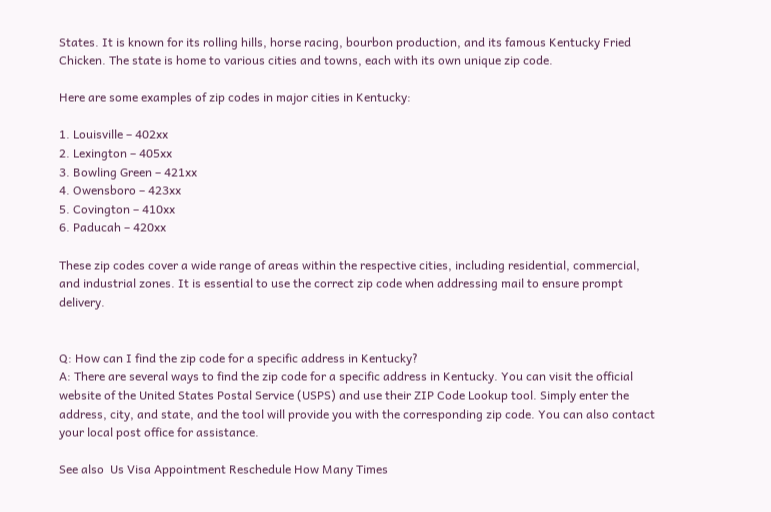States. It is known for its rolling hills, horse racing, bourbon production, and its famous Kentucky Fried Chicken. The state is home to various cities and towns, each with its own unique zip code.

Here are some examples of zip codes in major cities in Kentucky:

1. Louisville – 402xx
2. Lexington – 405xx
3. Bowling Green – 421xx
4. Owensboro – 423xx
5. Covington – 410xx
6. Paducah – 420xx

These zip codes cover a wide range of areas within the respective cities, including residential, commercial, and industrial zones. It is essential to use the correct zip code when addressing mail to ensure prompt delivery.


Q: How can I find the zip code for a specific address in Kentucky?
A: There are several ways to find the zip code for a specific address in Kentucky. You can visit the official website of the United States Postal Service (USPS) and use their ZIP Code Lookup tool. Simply enter the address, city, and state, and the tool will provide you with the corresponding zip code. You can also contact your local post office for assistance.

See also  Us Visa Appointment Reschedule How Many Times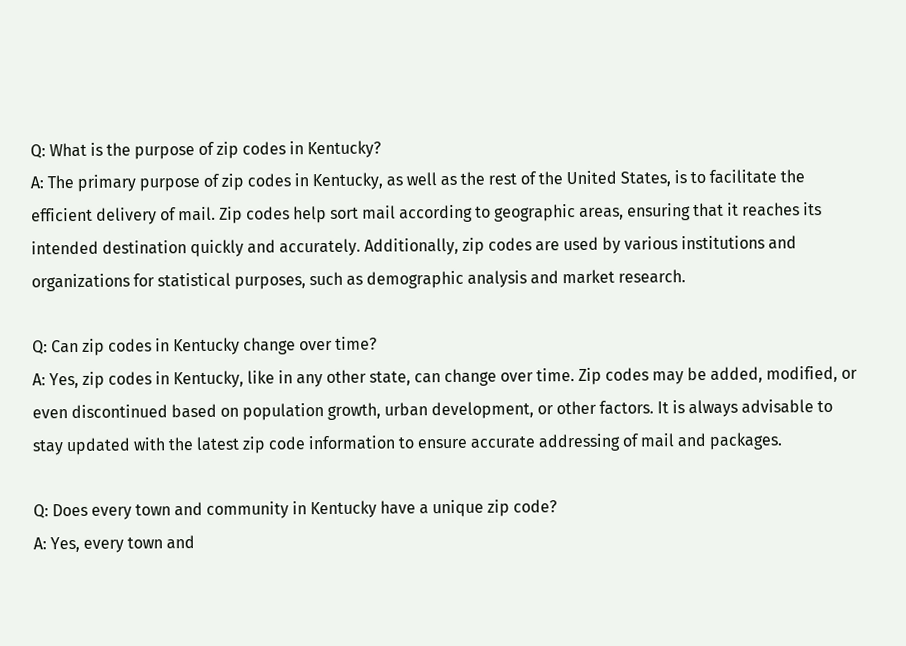Q: What is the purpose of zip codes in Kentucky?
A: The primary purpose of zip codes in Kentucky, as well as the rest of the United States, is to facilitate the efficient delivery of mail. Zip codes help sort mail according to geographic areas, ensuring that it reaches its intended destination quickly and accurately. Additionally, zip codes are used by various institutions and organizations for statistical purposes, such as demographic analysis and market research.

Q: Can zip codes in Kentucky change over time?
A: Yes, zip codes in Kentucky, like in any other state, can change over time. Zip codes may be added, modified, or even discontinued based on population growth, urban development, or other factors. It is always advisable to stay updated with the latest zip code information to ensure accurate addressing of mail and packages.

Q: Does every town and community in Kentucky have a unique zip code?
A: Yes, every town and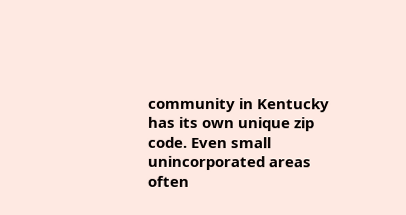community in Kentucky has its own unique zip code. Even small unincorporated areas often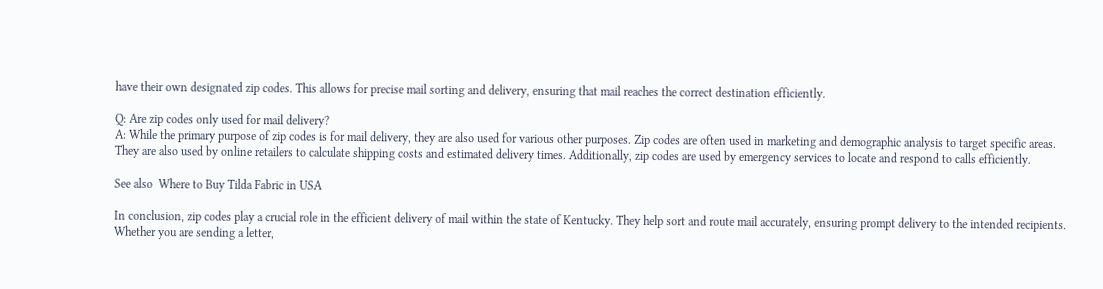have their own designated zip codes. This allows for precise mail sorting and delivery, ensuring that mail reaches the correct destination efficiently.

Q: Are zip codes only used for mail delivery?
A: While the primary purpose of zip codes is for mail delivery, they are also used for various other purposes. Zip codes are often used in marketing and demographic analysis to target specific areas. They are also used by online retailers to calculate shipping costs and estimated delivery times. Additionally, zip codes are used by emergency services to locate and respond to calls efficiently.

See also  Where to Buy Tilda Fabric in USA

In conclusion, zip codes play a crucial role in the efficient delivery of mail within the state of Kentucky. They help sort and route mail accurately, ensuring prompt delivery to the intended recipients. Whether you are sending a letter,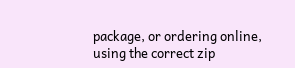package, or ordering online, using the correct zip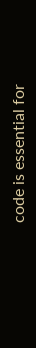code is essential for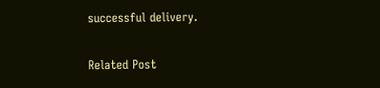successful delivery.

Related Post